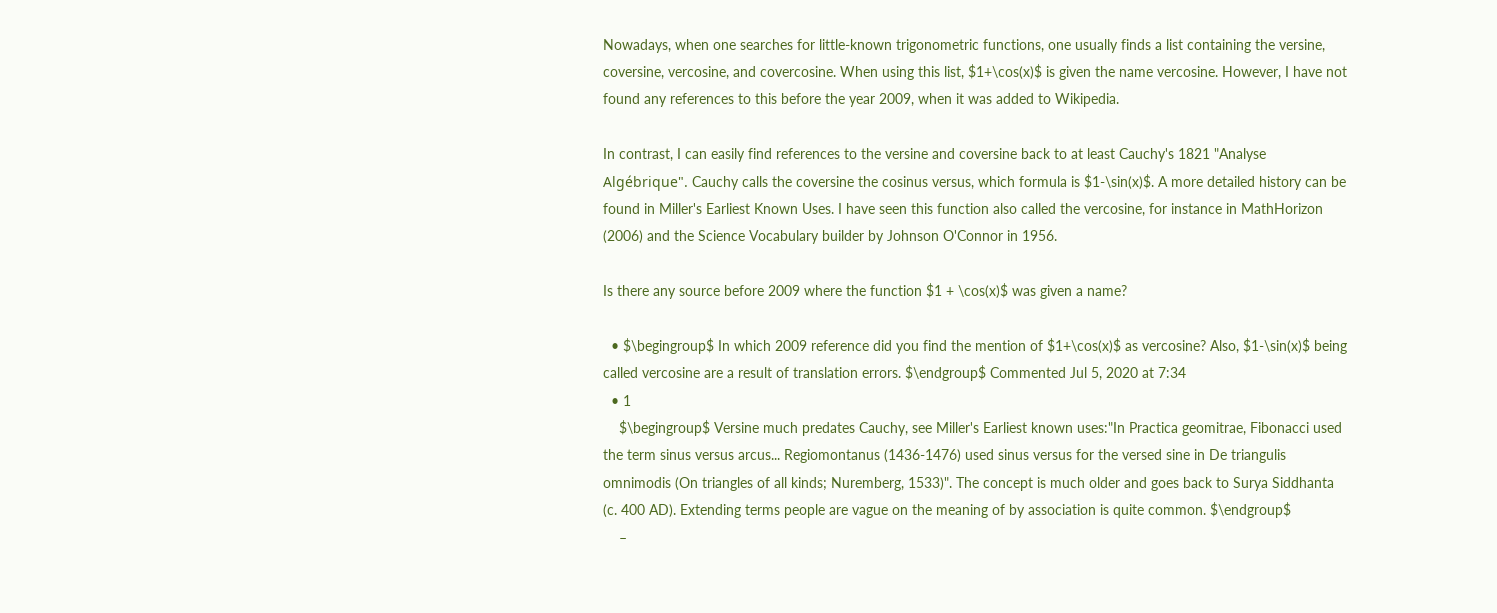Nowadays, when one searches for little-known trigonometric functions, one usually finds a list containing the versine, coversine, vercosine, and covercosine. When using this list, $1+\cos(x)$ is given the name vercosine. However, I have not found any references to this before the year 2009, when it was added to Wikipedia.

In contrast, I can easily find references to the versine and coversine back to at least Cauchy's 1821 "Analyse Algébrique". Cauchy calls the coversine the cosinus versus, which formula is $1-\sin(x)$. A more detailed history can be found in Miller's Earliest Known Uses. I have seen this function also called the vercosine, for instance in MathHorizon (2006) and the Science Vocabulary builder by Johnson O'Connor in 1956.

Is there any source before 2009 where the function $1 + \cos(x)$ was given a name?

  • $\begingroup$ In which 2009 reference did you find the mention of $1+\cos(x)$ as vercosine? Also, $1-\sin(x)$ being called vercosine are a result of translation errors. $\endgroup$ Commented Jul 5, 2020 at 7:34
  • 1
    $\begingroup$ Versine much predates Cauchy, see Miller's Earliest known uses:"In Practica geomitrae, Fibonacci used the term sinus versus arcus... Regiomontanus (1436-1476) used sinus versus for the versed sine in De triangulis omnimodis (On triangles of all kinds; Nuremberg, 1533)". The concept is much older and goes back to Surya Siddhanta (c. 400 AD). Extending terms people are vague on the meaning of by association is quite common. $\endgroup$
    –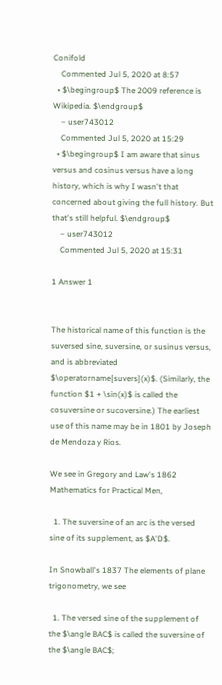Conifold
    Commented Jul 5, 2020 at 8:57
  • $\begingroup$ The 2009 reference is Wikipedia. $\endgroup$
    – user743012
    Commented Jul 5, 2020 at 15:29
  • $\begingroup$ I am aware that sinus versus and cosinus versus have a long history, which is why I wasn't that concerned about giving the full history. But that's still helpful. $\endgroup$
    – user743012
    Commented Jul 5, 2020 at 15:31

1 Answer 1


The historical name of this function is the suversed sine, suversine, or susinus versus, and is abbreviated $\operatorname{suvers}(x)$. (Similarly, the function $1 + \sin(x)$ is called the cosuversine or sucoversine.) The earliest use of this name may be in 1801 by Joseph de Mendoza y Rios.

We see in Gregory and Law's 1862 Mathematics for Practical Men,

  1. The suversine of an arc is the versed sine of its supplement, as $A'D$.

In Snowball's 1837 The elements of plane trigonometry, we see

  1. The versed sine of the supplement of the $\angle BAC$ is called the suversine of the $\angle BAC$;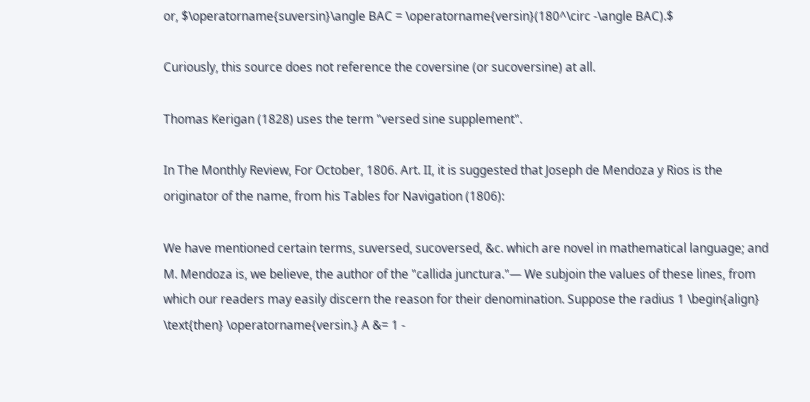or, $\operatorname{suversin}\angle BAC = \operatorname{versin}(180^\circ -\angle BAC).$

Curiously, this source does not reference the coversine (or sucoversine) at all.

Thomas Kerigan (1828) uses the term "versed sine supplement".

In The Monthly Review, For October, 1806. Art. II, it is suggested that Joseph de Mendoza y Rios is the originator of the name, from his Tables for Navigation (1806):

We have mentioned certain terms, suversed, sucoversed, &c. which are novel in mathematical language; and M. Mendoza is, we believe, the author of the "callida junctura."— We subjoin the values of these lines, from which our readers may easily discern the reason for their denomination. Suppose the radius 1 \begin{align} \text{then} \operatorname{versin.} A &= 1 -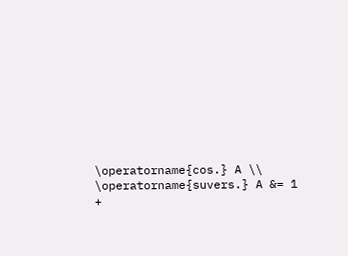\operatorname{cos.} A \\ \operatorname{suvers.} A &= 1 +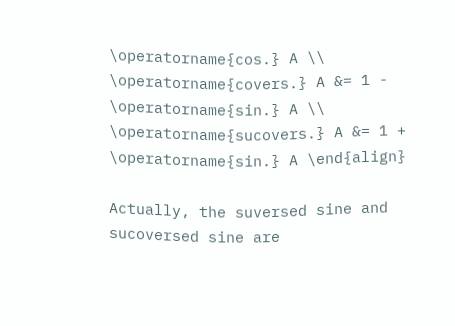\operatorname{cos.} A \\ \operatorname{covers.} A &= 1 - \operatorname{sin.} A \\ \operatorname{sucovers.} A &= 1 + \operatorname{sin.} A \end{align}

Actually, the suversed sine and sucoversed sine are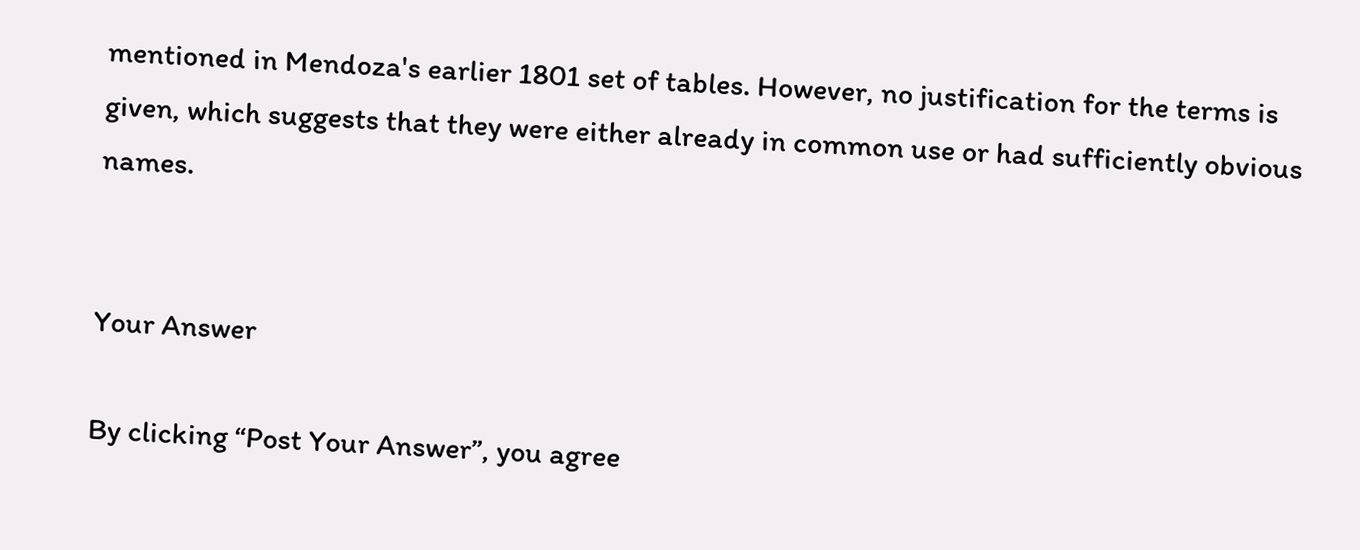mentioned in Mendoza's earlier 1801 set of tables. However, no justification for the terms is given, which suggests that they were either already in common use or had sufficiently obvious names.


Your Answer

By clicking “Post Your Answer”, you agree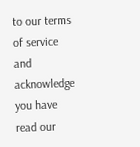to our terms of service and acknowledge you have read our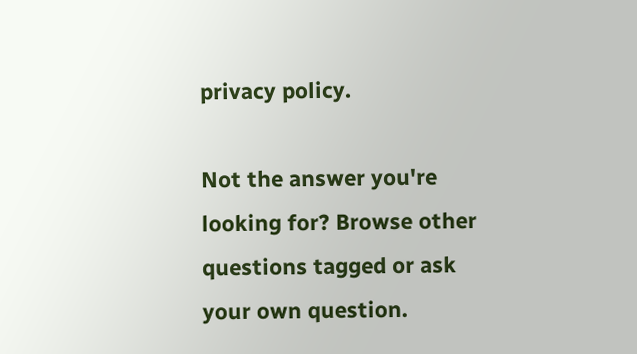privacy policy.

Not the answer you're looking for? Browse other questions tagged or ask your own question.